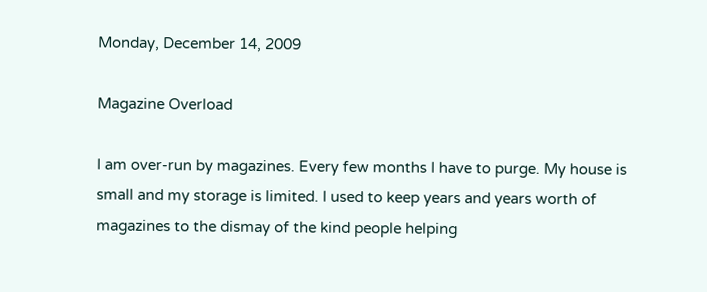Monday, December 14, 2009

Magazine Overload

I am over-run by magazines. Every few months I have to purge. My house is small and my storage is limited. I used to keep years and years worth of magazines to the dismay of the kind people helping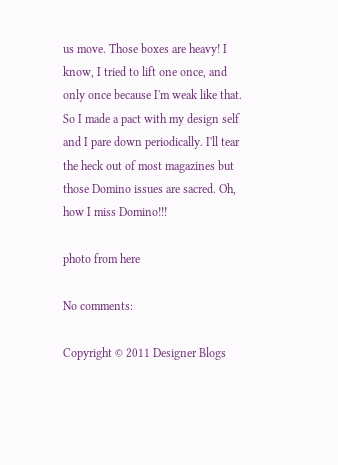us move. Those boxes are heavy! I know, I tried to lift one once, and only once because I'm weak like that. So I made a pact with my design self and I pare down periodically. I'll tear the heck out of most magazines but those Domino issues are sacred. Oh, how I miss Domino!!!

photo from here

No comments:

Copyright © 2011 Designer Blogs